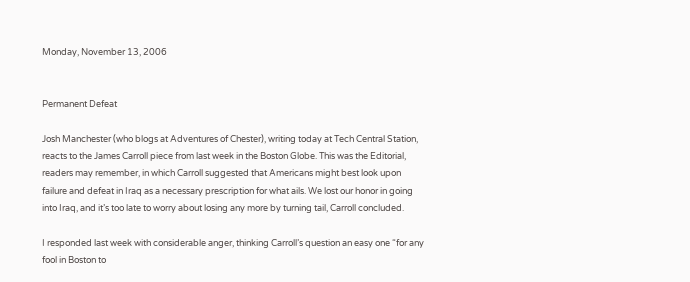Monday, November 13, 2006


Permanent Defeat

Josh Manchester (who blogs at Adventures of Chester), writing today at Tech Central Station, reacts to the James Carroll piece from last week in the Boston Globe. This was the Editorial, readers may remember, in which Carroll suggested that Americans might best look upon failure and defeat in Iraq as a necessary prescription for what ails. We lost our honor in going into Iraq, and it’s too late to worry about losing any more by turning tail, Carroll concluded.

I responded last week with considerable anger, thinking Carroll’s question an easy one “for any fool in Boston to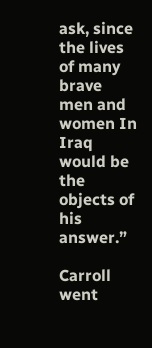ask, since the lives of many brave men and women In Iraq would be the objects of his answer.”

Carroll went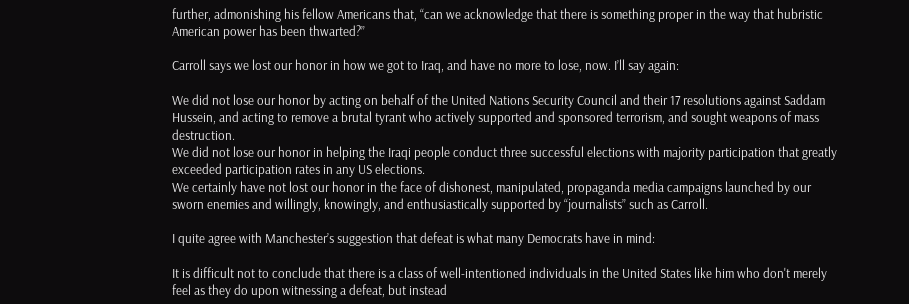further, admonishing his fellow Americans that, “can we acknowledge that there is something proper in the way that hubristic American power has been thwarted?”

Carroll says we lost our honor in how we got to Iraq, and have no more to lose, now. I’ll say again:

We did not lose our honor by acting on behalf of the United Nations Security Council and their 17 resolutions against Saddam Hussein, and acting to remove a brutal tyrant who actively supported and sponsored terrorism, and sought weapons of mass destruction.
We did not lose our honor in helping the Iraqi people conduct three successful elections with majority participation that greatly exceeded participation rates in any US elections.
We certainly have not lost our honor in the face of dishonest, manipulated, propaganda media campaigns launched by our sworn enemies and willingly, knowingly, and enthusiastically supported by “journalists” such as Carroll.

I quite agree with Manchester’s suggestion that defeat is what many Democrats have in mind:

It is difficult not to conclude that there is a class of well-intentioned individuals in the United States like him who don't merely feel as they do upon witnessing a defeat, but instead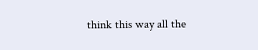think this way all the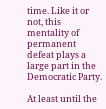time. Like it or not, this mentality of permanent defeat plays a large part in the Democratic Party.

At least until the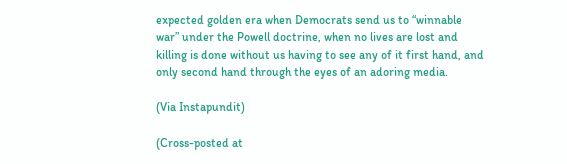expected golden era when Democrats send us to “winnable war” under the Powell doctrine, when no lives are lost and killing is done without us having to see any of it first hand, and only second hand through the eyes of an adoring media.

(Via Instapundit)

(Cross-posted at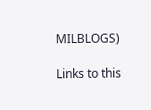MILBLOGS)

Links to this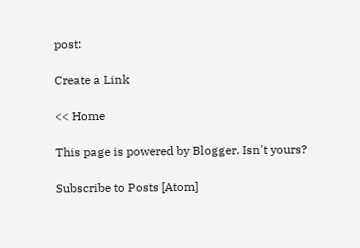post:

Create a Link

<< Home

This page is powered by Blogger. Isn't yours?

Subscribe to Posts [Atom]